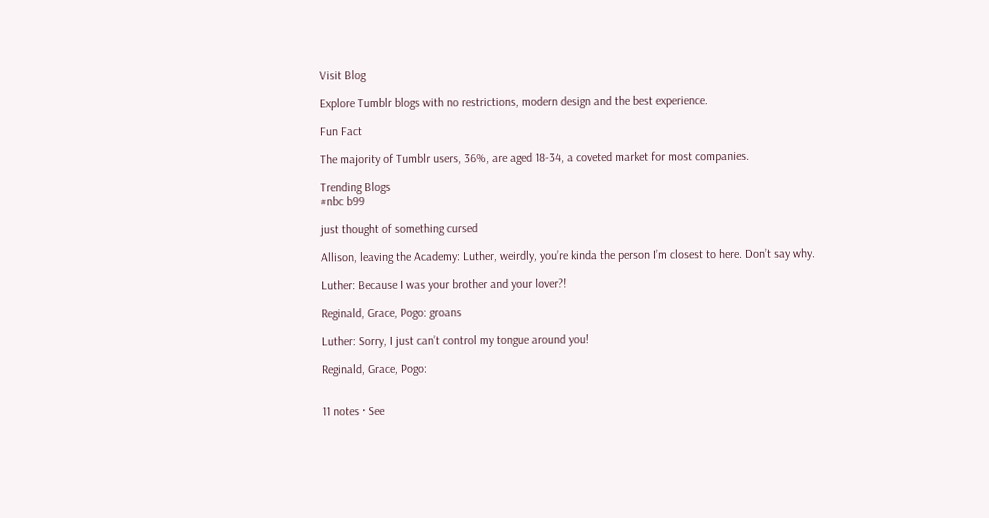Visit Blog

Explore Tumblr blogs with no restrictions, modern design and the best experience.

Fun Fact

The majority of Tumblr users, 36%, are aged 18-34, a coveted market for most companies.

Trending Blogs
#nbc b99

just thought of something cursed

Allison, leaving the Academy: Luther, weirdly, you’re kinda the person I’m closest to here. Don’t say why.

Luther: Because I was your brother and your lover?!

Reginald, Grace, Pogo: groans

Luther: Sorry, I just can’t control my tongue around you!

Reginald, Grace, Pogo:


11 notes · See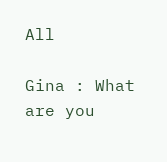All

Gina : What are you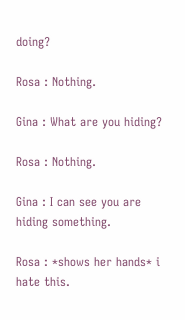doing?

Rosa : Nothing.

Gina : What are you hiding?

Rosa : Nothing.

Gina : I can see you are hiding something.

Rosa : *shows her hands* i hate this.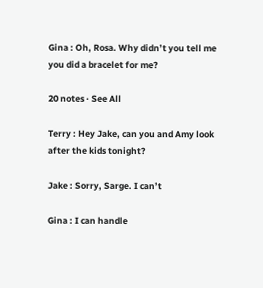Gina : Oh, Rosa. Why didn’t you tell me you did a bracelet for me?

20 notes · See All

Terry : Hey Jake, can you and Amy look after the kids tonight?

Jake : Sorry, Sarge. I can’t

Gina : I can handle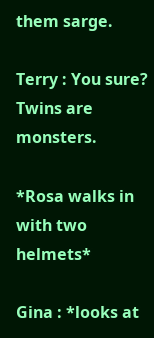them sarge.

Terry : You sure? Twins are monsters.

*Rosa walks in with two helmets*

Gina : *looks at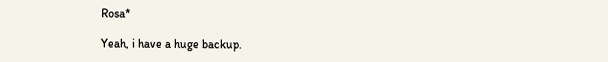Rosa*

Yeah, i have a huge backup.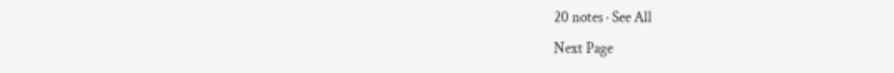20 notes · See All
Next Page